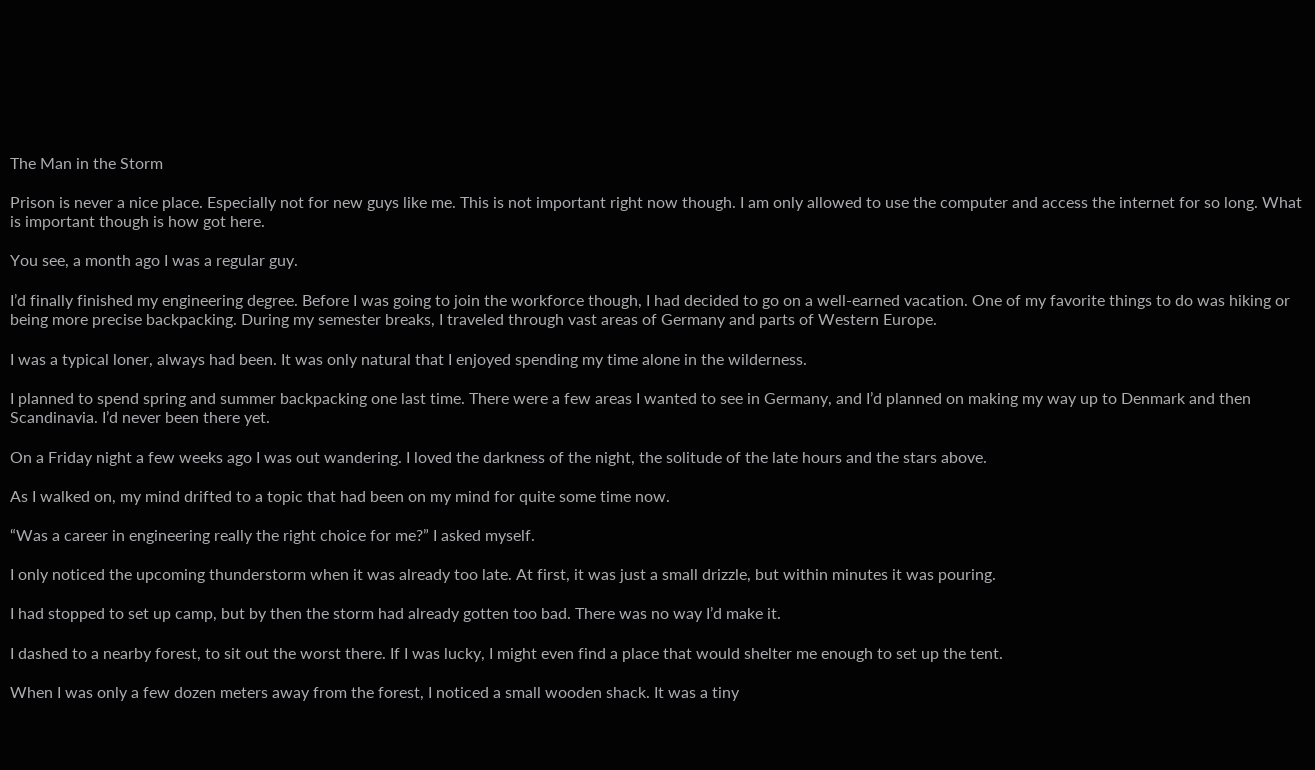The Man in the Storm

Prison is never a nice place. Especially not for new guys like me. This is not important right now though. I am only allowed to use the computer and access the internet for so long. What is important though is how got here.

You see, a month ago I was a regular guy.

I’d finally finished my engineering degree. Before I was going to join the workforce though, I had decided to go on a well-earned vacation. One of my favorite things to do was hiking or being more precise backpacking. During my semester breaks, I traveled through vast areas of Germany and parts of Western Europe.

I was a typical loner, always had been. It was only natural that I enjoyed spending my time alone in the wilderness.

I planned to spend spring and summer backpacking one last time. There were a few areas I wanted to see in Germany, and I’d planned on making my way up to Denmark and then Scandinavia. I’d never been there yet.

On a Friday night a few weeks ago I was out wandering. I loved the darkness of the night, the solitude of the late hours and the stars above.

As I walked on, my mind drifted to a topic that had been on my mind for quite some time now.

“Was a career in engineering really the right choice for me?” I asked myself.

I only noticed the upcoming thunderstorm when it was already too late. At first, it was just a small drizzle, but within minutes it was pouring.

I had stopped to set up camp, but by then the storm had already gotten too bad. There was no way I’d make it.

I dashed to a nearby forest, to sit out the worst there. If I was lucky, I might even find a place that would shelter me enough to set up the tent.

When I was only a few dozen meters away from the forest, I noticed a small wooden shack. It was a tiny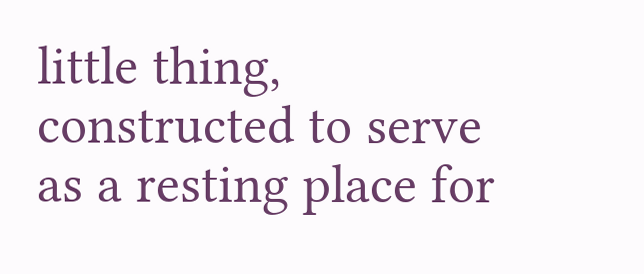little thing, constructed to serve as a resting place for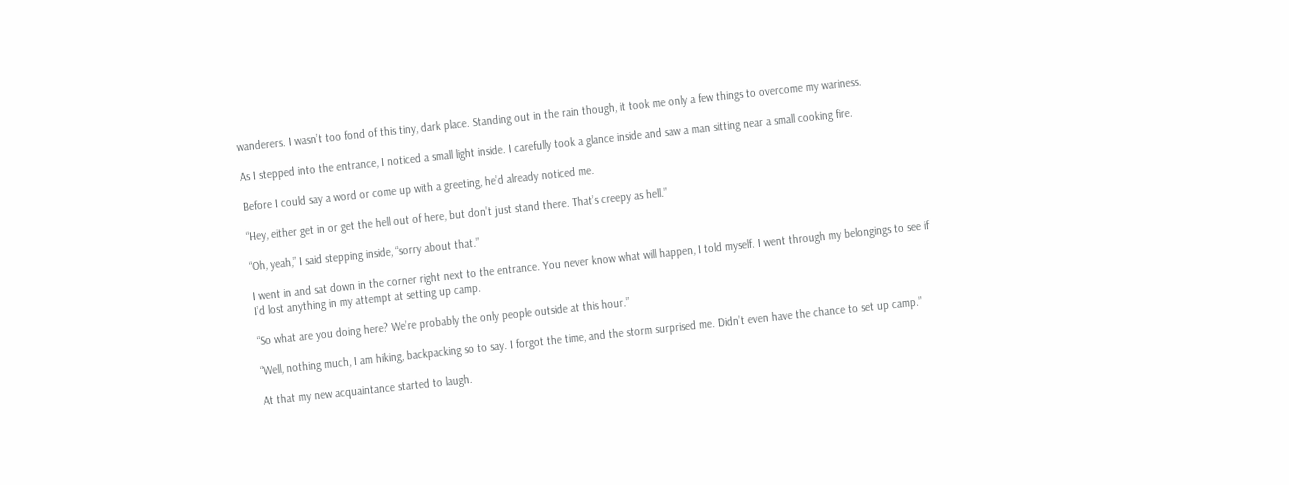wanderers. I wasn’t too fond of this tiny, dark place. Standing out in the rain though, it took me only a few things to overcome my wariness.

As I stepped into the entrance, I noticed a small light inside. I carefully took a glance inside and saw a man sitting near a small cooking fire.

Before I could say a word or come up with a greeting, he’d already noticed me.

“Hey, either get in or get the hell out of here, but don’t just stand there. That’s creepy as hell.”

“Oh, yeah,” I said stepping inside, “sorry about that.”

I went in and sat down in the corner right next to the entrance. You never know what will happen, I told myself. I went through my belongings to see if I’d lost anything in my attempt at setting up camp.

“So what are you doing here? We’re probably the only people outside at this hour.”

“Well, nothing much, I am hiking, backpacking so to say. I forgot the time, and the storm surprised me. Didn’t even have the chance to set up camp.”

At that my new acquaintance started to laugh.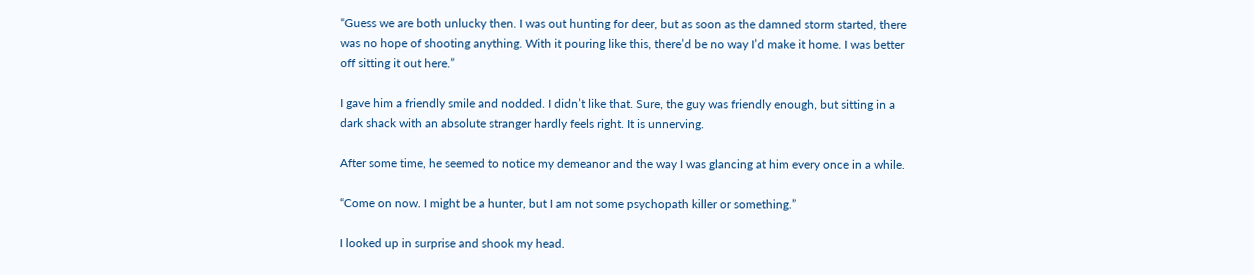“Guess we are both unlucky then. I was out hunting for deer, but as soon as the damned storm started, there was no hope of shooting anything. With it pouring like this, there’d be no way I’d make it home. I was better off sitting it out here.”

I gave him a friendly smile and nodded. I didn’t like that. Sure, the guy was friendly enough, but sitting in a dark shack with an absolute stranger hardly feels right. It is unnerving.

After some time, he seemed to notice my demeanor and the way I was glancing at him every once in a while.

“Come on now. I might be a hunter, but I am not some psychopath killer or something.”

I looked up in surprise and shook my head.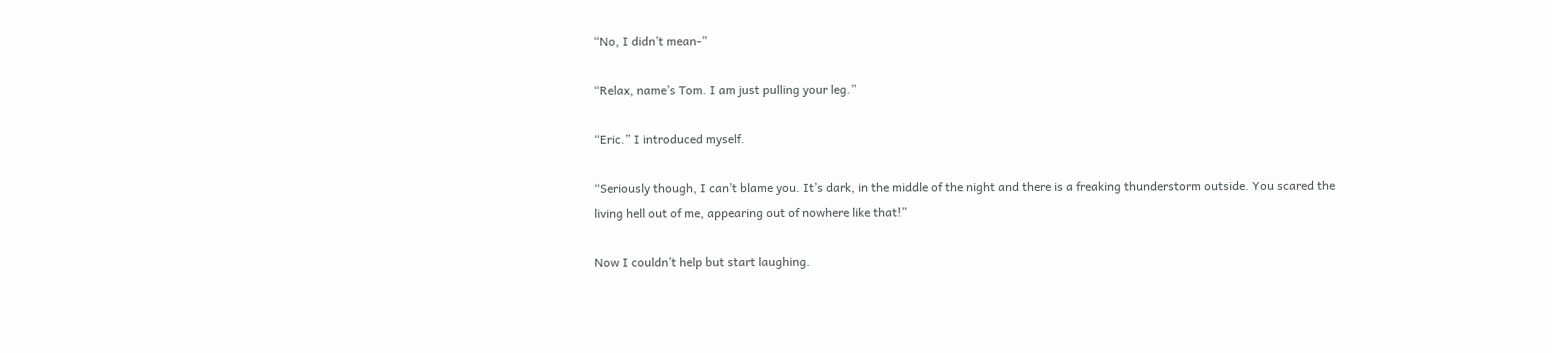“No, I didn’t mean-”

“Relax, name’s Tom. I am just pulling your leg.”

“Eric.” I introduced myself.

“Seriously though, I can’t blame you. It’s dark, in the middle of the night and there is a freaking thunderstorm outside. You scared the living hell out of me, appearing out of nowhere like that!”

Now I couldn’t help but start laughing.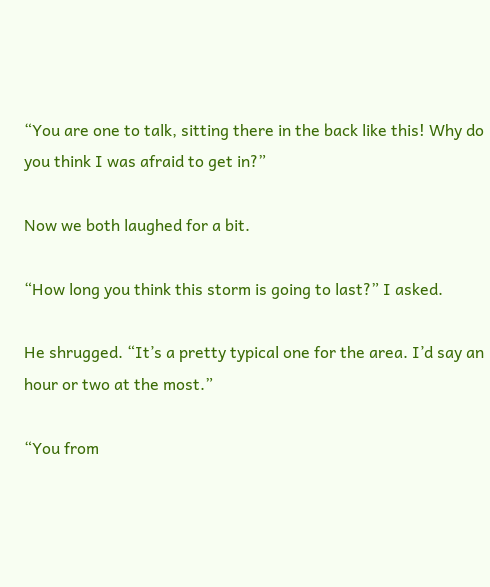“You are one to talk, sitting there in the back like this! Why do you think I was afraid to get in?”

Now we both laughed for a bit.

“How long you think this storm is going to last?” I asked.

He shrugged. “It’s a pretty typical one for the area. I’d say an hour or two at the most.”

“You from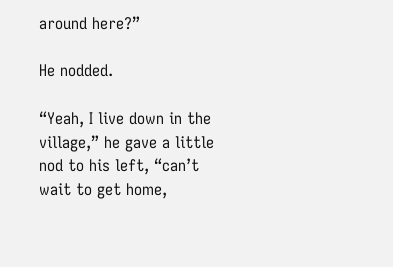around here?”

He nodded.

“Yeah, I live down in the village,” he gave a little nod to his left, “can’t wait to get home,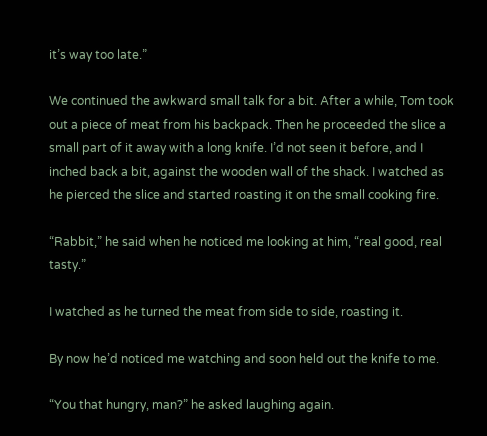it’s way too late.”

We continued the awkward small talk for a bit. After a while, Tom took out a piece of meat from his backpack. Then he proceeded the slice a small part of it away with a long knife. I’d not seen it before, and I inched back a bit, against the wooden wall of the shack. I watched as he pierced the slice and started roasting it on the small cooking fire.

“Rabbit,” he said when he noticed me looking at him, “real good, real tasty.”

I watched as he turned the meat from side to side, roasting it.

By now he’d noticed me watching and soon held out the knife to me.

“You that hungry, man?” he asked laughing again.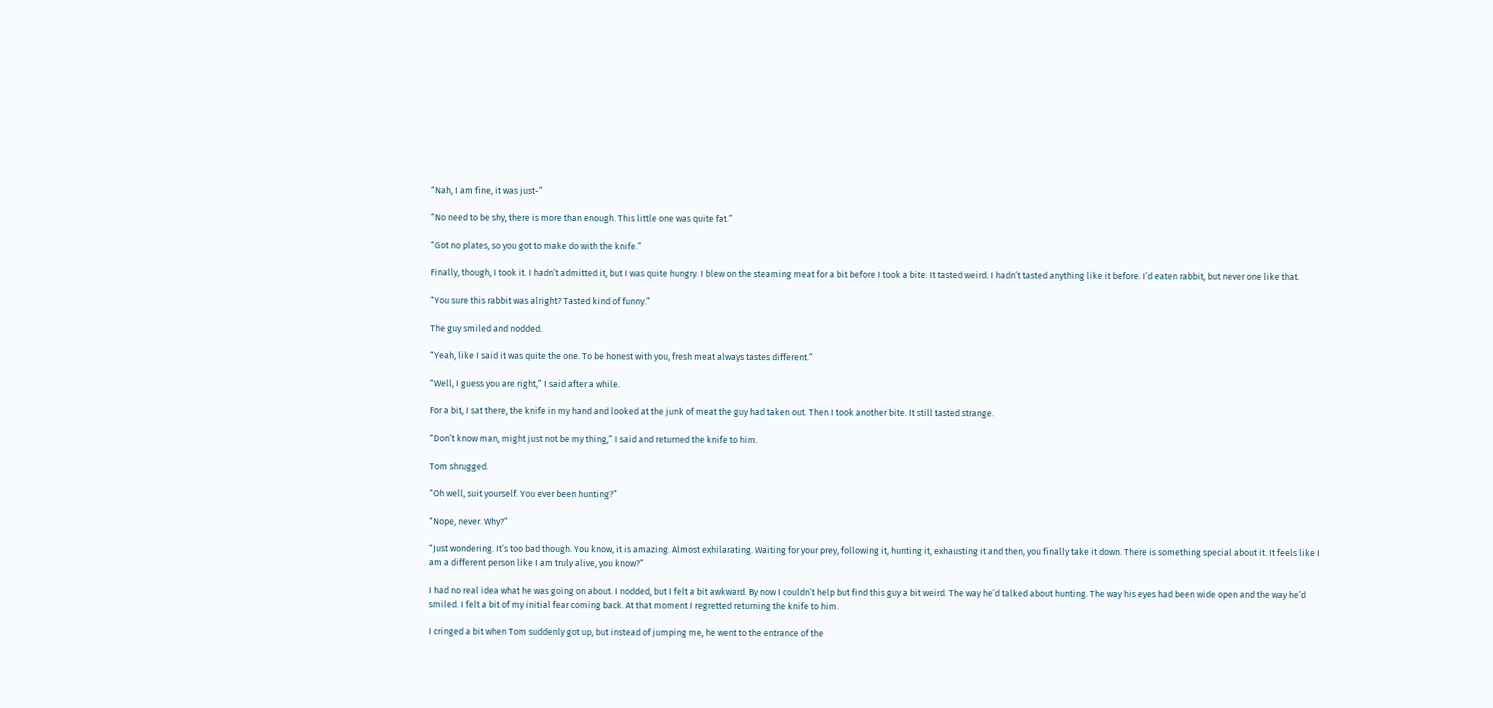“Nah, I am fine, it was just-”

“No need to be shy, there is more than enough. This little one was quite fat.”

“Got no plates, so you got to make do with the knife.”

Finally, though, I took it. I hadn’t admitted it, but I was quite hungry. I blew on the steaming meat for a bit before I took a bite. It tasted weird. I hadn’t tasted anything like it before. I’d eaten rabbit, but never one like that.

“You sure this rabbit was alright? Tasted kind of funny.”

The guy smiled and nodded.

“Yeah, like I said it was quite the one. To be honest with you, fresh meat always tastes different.”

“Well, I guess you are right,” I said after a while.

For a bit, I sat there, the knife in my hand and looked at the junk of meat the guy had taken out. Then I took another bite. It still tasted strange.

“Don’t know man, might just not be my thing,” I said and returned the knife to him.

Tom shrugged.

“Oh well, suit yourself. You ever been hunting?”

“Nope, never. Why?”

“Just wondering. It’s too bad though. You know, it is amazing. Almost exhilarating. Waiting for your prey, following it, hunting it, exhausting it and then, you finally take it down. There is something special about it. It feels like I am a different person like I am truly alive, you know?”

I had no real idea what he was going on about. I nodded, but I felt a bit awkward. By now I couldn’t help but find this guy a bit weird. The way he’d talked about hunting. The way his eyes had been wide open and the way he’d smiled. I felt a bit of my initial fear coming back. At that moment I regretted returning the knife to him.

I cringed a bit when Tom suddenly got up, but instead of jumping me, he went to the entrance of the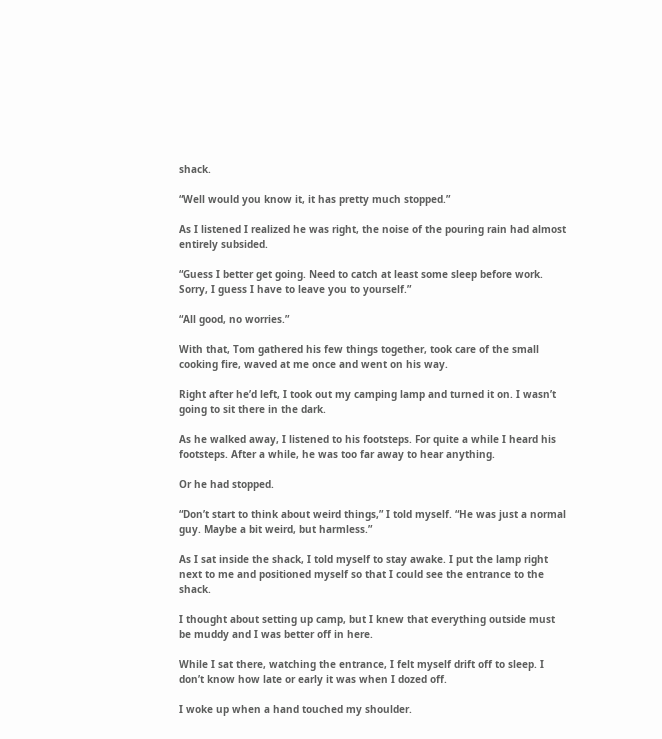shack.

“Well would you know it, it has pretty much stopped.”

As I listened I realized he was right, the noise of the pouring rain had almost entirely subsided.

“Guess I better get going. Need to catch at least some sleep before work. Sorry, I guess I have to leave you to yourself.”

“All good, no worries.”

With that, Tom gathered his few things together, took care of the small cooking fire, waved at me once and went on his way.

Right after he’d left, I took out my camping lamp and turned it on. I wasn’t going to sit there in the dark.

As he walked away, I listened to his footsteps. For quite a while I heard his footsteps. After a while, he was too far away to hear anything.

Or he had stopped.

“Don’t start to think about weird things,” I told myself. “He was just a normal guy. Maybe a bit weird, but harmless.”

As I sat inside the shack, I told myself to stay awake. I put the lamp right next to me and positioned myself so that I could see the entrance to the shack.

I thought about setting up camp, but I knew that everything outside must be muddy and I was better off in here.

While I sat there, watching the entrance, I felt myself drift off to sleep. I don’t know how late or early it was when I dozed off.

I woke up when a hand touched my shoulder.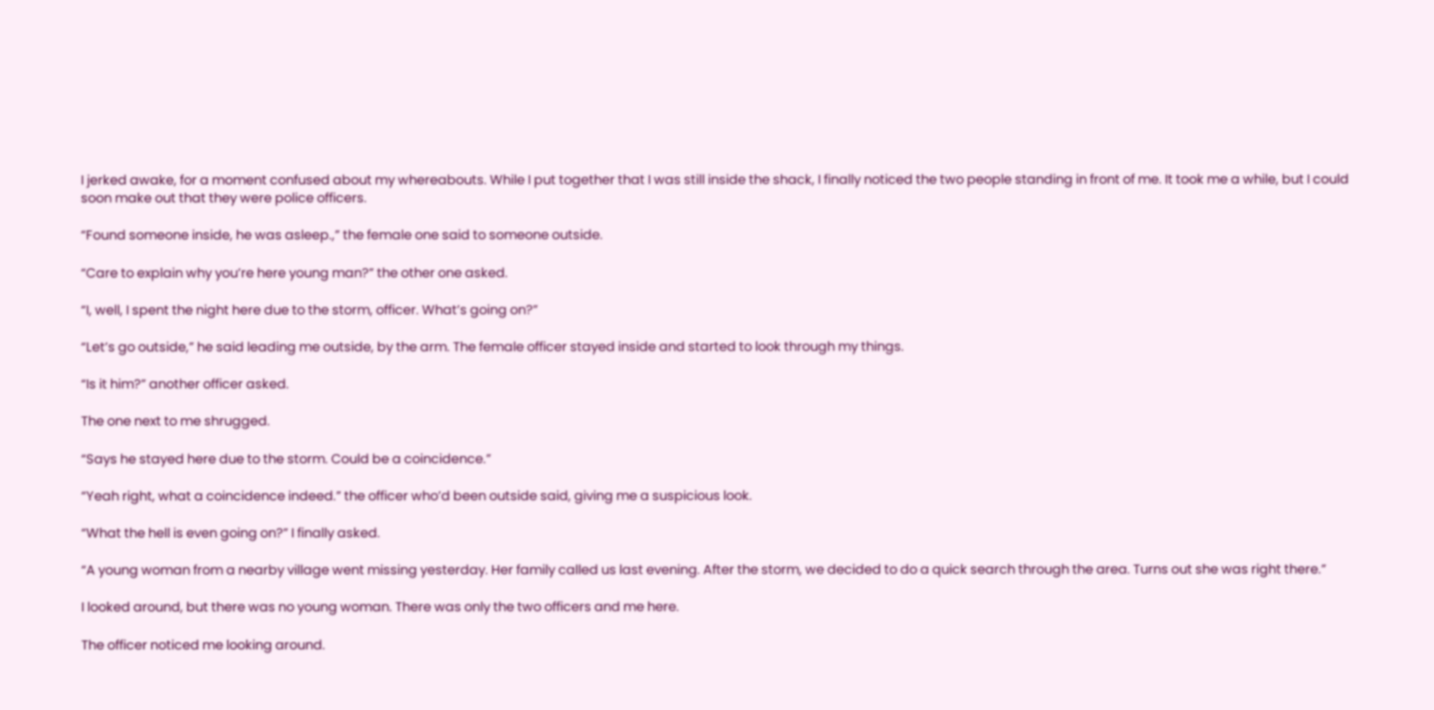I jerked awake, for a moment confused about my whereabouts. While I put together that I was still inside the shack, I finally noticed the two people standing in front of me. It took me a while, but I could soon make out that they were police officers.

“Found someone inside, he was asleep.,” the female one said to someone outside.

“Care to explain why you’re here young man?” the other one asked.

“I, well, I spent the night here due to the storm, officer. What’s going on?”

“Let’s go outside,” he said leading me outside, by the arm. The female officer stayed inside and started to look through my things.

“Is it him?” another officer asked.

The one next to me shrugged.

“Says he stayed here due to the storm. Could be a coincidence.”

“Yeah right, what a coincidence indeed.” the officer who’d been outside said, giving me a suspicious look.

“What the hell is even going on?” I finally asked.

“A young woman from a nearby village went missing yesterday. Her family called us last evening. After the storm, we decided to do a quick search through the area. Turns out she was right there.”

I looked around, but there was no young woman. There was only the two officers and me here.

The officer noticed me looking around.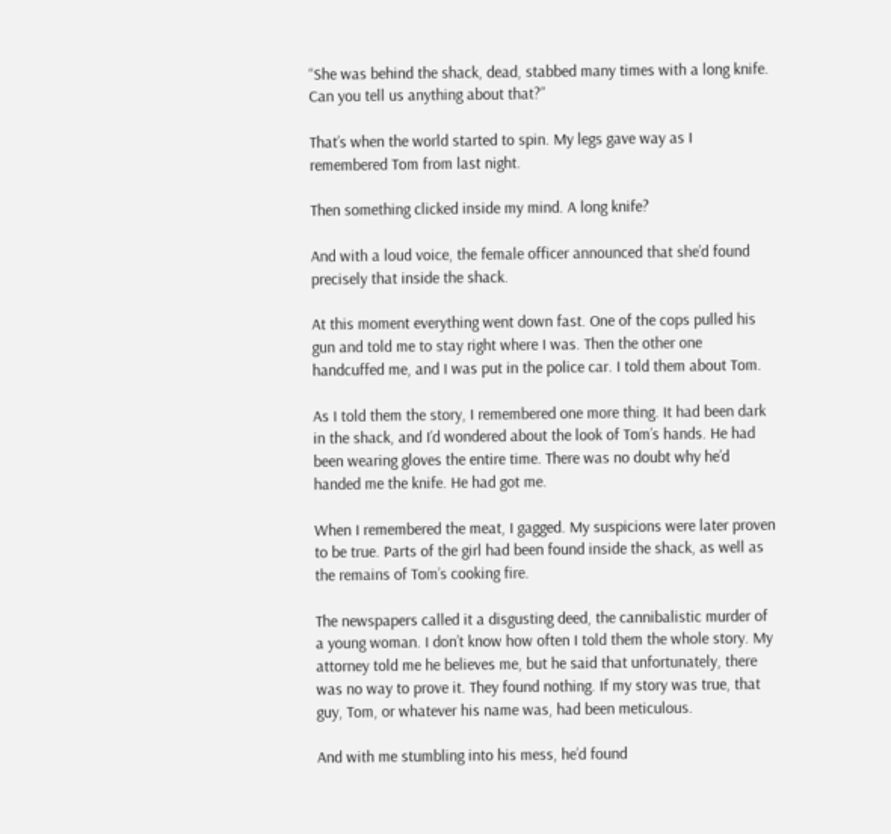“She was behind the shack, dead, stabbed many times with a long knife. Can you tell us anything about that?”

That’s when the world started to spin. My legs gave way as I remembered Tom from last night.

Then something clicked inside my mind. A long knife?

And with a loud voice, the female officer announced that she’d found precisely that inside the shack.

At this moment everything went down fast. One of the cops pulled his gun and told me to stay right where I was. Then the other one handcuffed me, and I was put in the police car. I told them about Tom.

As I told them the story, I remembered one more thing. It had been dark in the shack, and I’d wondered about the look of Tom’s hands. He had been wearing gloves the entire time. There was no doubt why he’d handed me the knife. He had got me.

When I remembered the meat, I gagged. My suspicions were later proven to be true. Parts of the girl had been found inside the shack, as well as the remains of Tom’s cooking fire.

The newspapers called it a disgusting deed, the cannibalistic murder of a young woman. I don’t know how often I told them the whole story. My attorney told me he believes me, but he said that unfortunately, there was no way to prove it. They found nothing. If my story was true, that guy, Tom, or whatever his name was, had been meticulous.

And with me stumbling into his mess, he’d found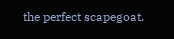the perfect scapegoat.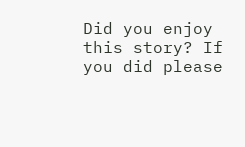Did you enjoy this story? If you did please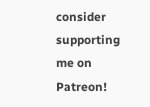consider supporting me on Patreon!